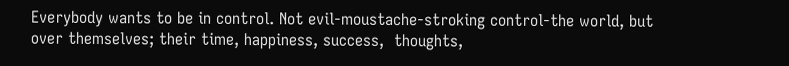Everybody wants to be in control. Not evil-moustache-stroking control-the world, but over themselves; their time, happiness, success,  thoughts,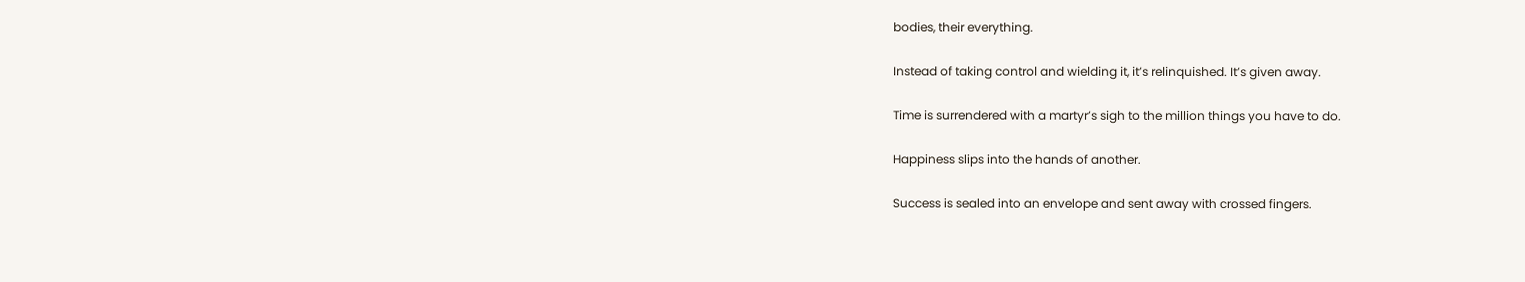bodies, their everything.

Instead of taking control and wielding it, it’s relinquished. It’s given away.

Time is surrendered with a martyr’s sigh to the million things you have to do.

Happiness slips into the hands of another.

Success is sealed into an envelope and sent away with crossed fingers.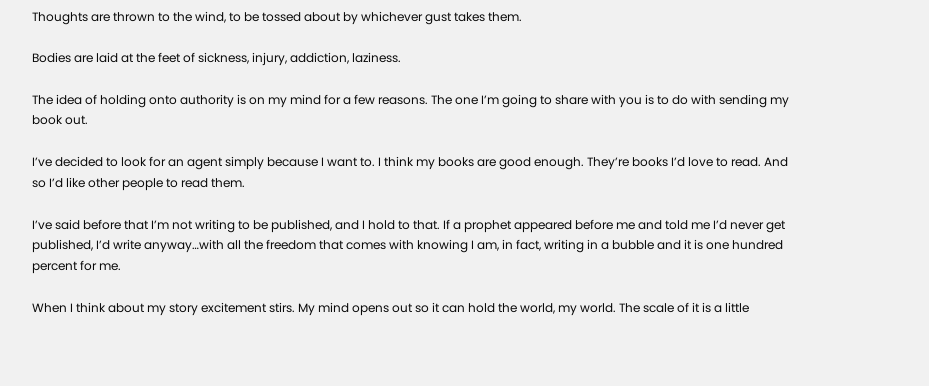Thoughts are thrown to the wind, to be tossed about by whichever gust takes them.

Bodies are laid at the feet of sickness, injury, addiction, laziness.

The idea of holding onto authority is on my mind for a few reasons. The one I’m going to share with you is to do with sending my book out.

I’ve decided to look for an agent simply because I want to. I think my books are good enough. They’re books I’d love to read. And so I’d like other people to read them.

I’ve said before that I’m not writing to be published, and I hold to that. If a prophet appeared before me and told me I’d never get published, I’d write anyway…with all the freedom that comes with knowing I am, in fact, writing in a bubble and it is one hundred percent for me.

When I think about my story excitement stirs. My mind opens out so it can hold the world, my world. The scale of it is a little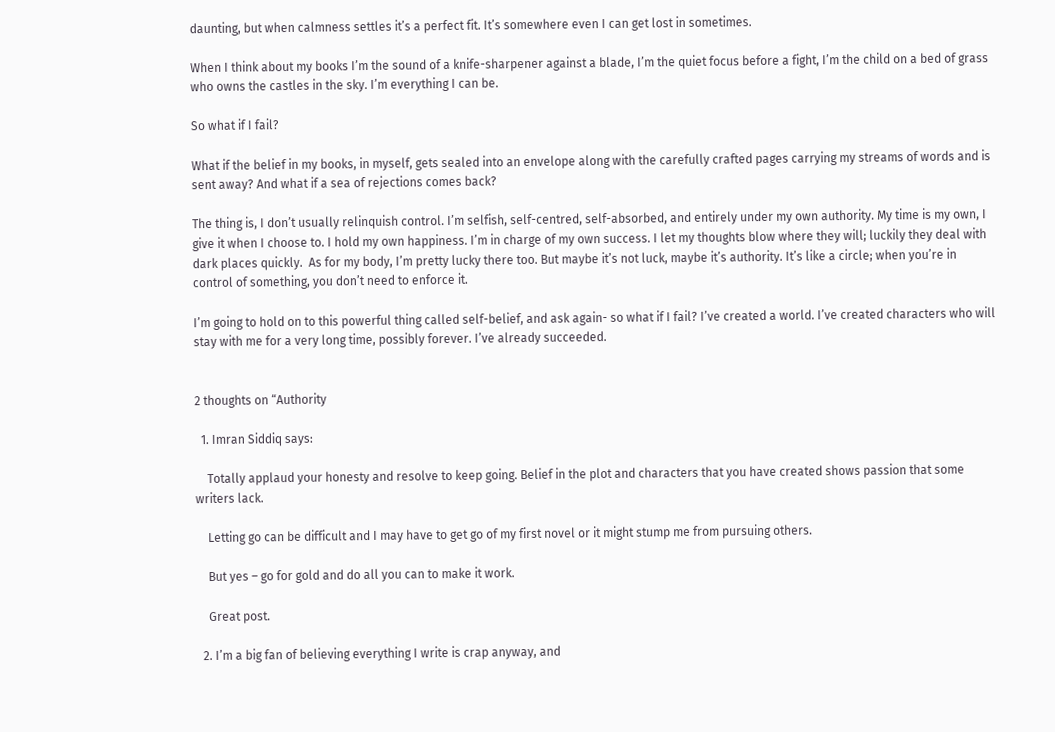daunting, but when calmness settles it’s a perfect fit. It’s somewhere even I can get lost in sometimes.

When I think about my books I’m the sound of a knife-sharpener against a blade, I’m the quiet focus before a fight, I’m the child on a bed of grass who owns the castles in the sky. I’m everything I can be.

So what if I fail?

What if the belief in my books, in myself, gets sealed into an envelope along with the carefully crafted pages carrying my streams of words and is sent away? And what if a sea of rejections comes back?

The thing is, I don’t usually relinquish control. I’m selfish, self-centred, self-absorbed, and entirely under my own authority. My time is my own, I give it when I choose to. I hold my own happiness. I’m in charge of my own success. I let my thoughts blow where they will; luckily they deal with dark places quickly.  As for my body, I’m pretty lucky there too. But maybe it’s not luck, maybe it’s authority. It’s like a circle; when you’re in control of something, you don’t need to enforce it.

I’m going to hold on to this powerful thing called self-belief, and ask again- so what if I fail? I’ve created a world. I’ve created characters who will stay with me for a very long time, possibly forever. I’ve already succeeded.


2 thoughts on “Authority

  1. Imran Siddiq says:

    Totally applaud your honesty and resolve to keep going. Belief in the plot and characters that you have created shows passion that some writers lack.

    Letting go can be difficult and I may have to get go of my first novel or it might stump me from pursuing others.

    But yes – go for gold and do all you can to make it work.

    Great post.

  2. I’m a big fan of believing everything I write is crap anyway, and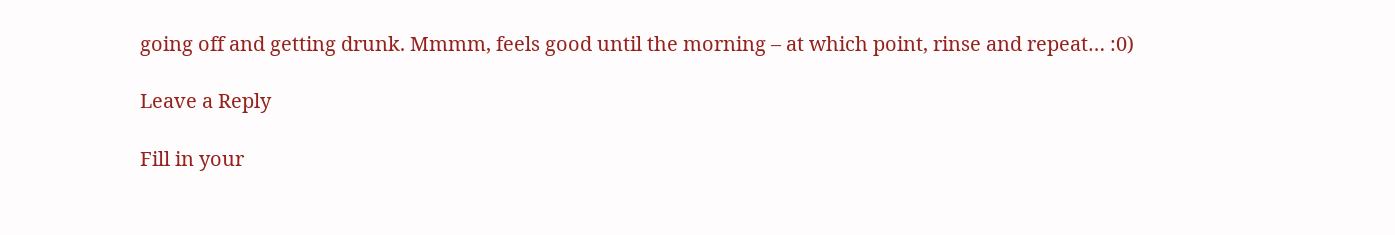going off and getting drunk. Mmmm, feels good until the morning – at which point, rinse and repeat… :0)

Leave a Reply

Fill in your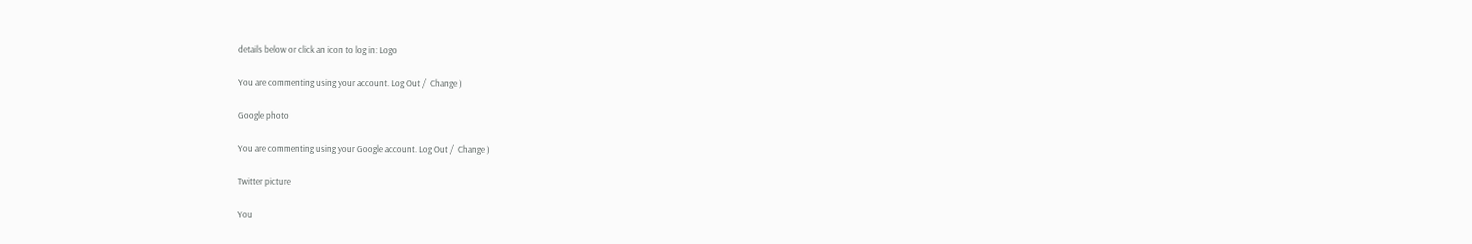details below or click an icon to log in: Logo

You are commenting using your account. Log Out /  Change )

Google photo

You are commenting using your Google account. Log Out /  Change )

Twitter picture

You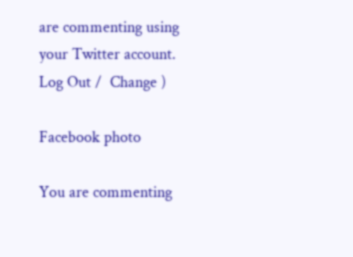are commenting using your Twitter account. Log Out /  Change )

Facebook photo

You are commenting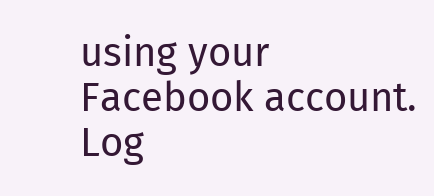using your Facebook account. Log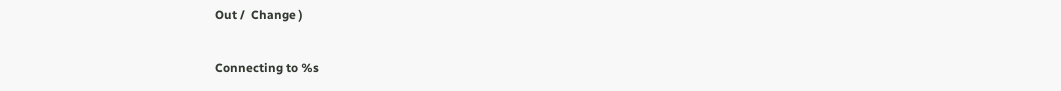Out /  Change )

Connecting to %s